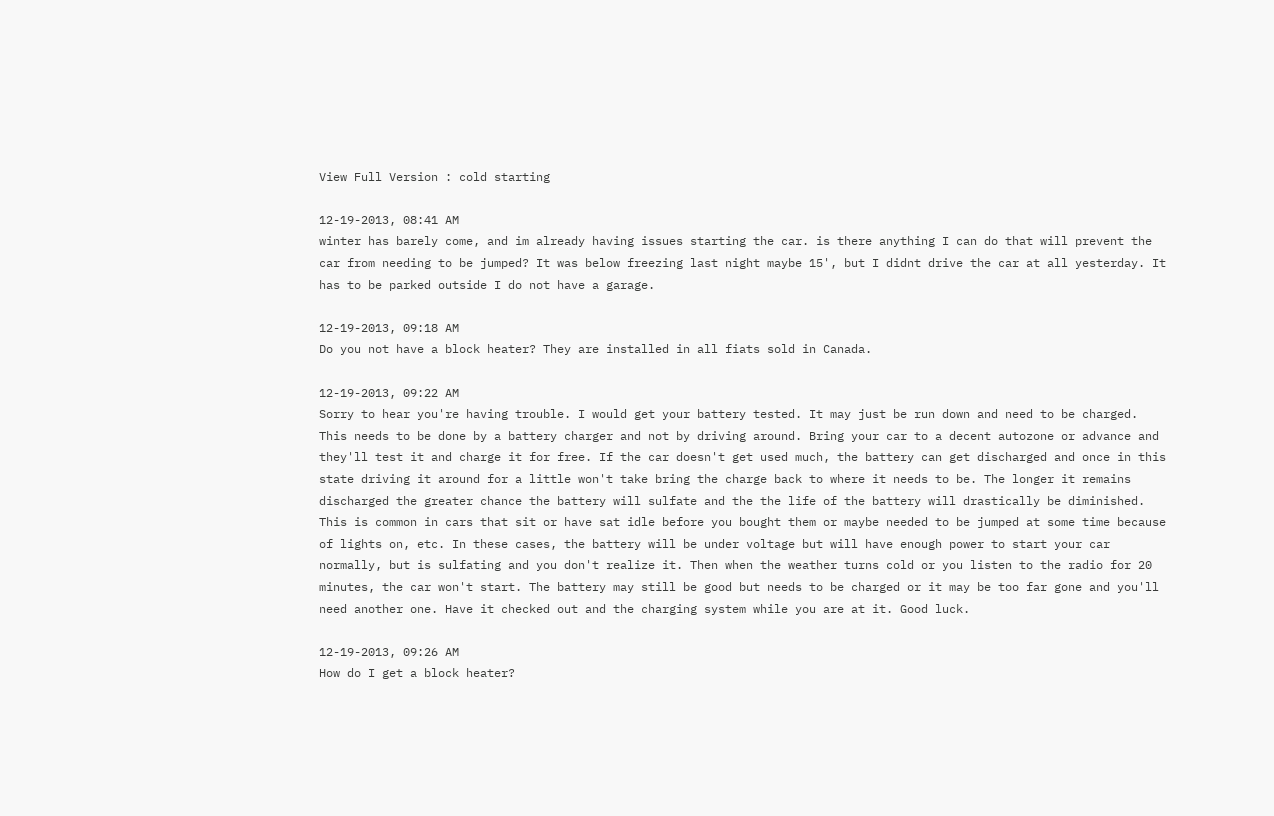View Full Version : cold starting

12-19-2013, 08:41 AM
winter has barely come, and im already having issues starting the car. is there anything I can do that will prevent the car from needing to be jumped? It was below freezing last night maybe 15', but I didnt drive the car at all yesterday. It has to be parked outside I do not have a garage.

12-19-2013, 09:18 AM
Do you not have a block heater? They are installed in all fiats sold in Canada.

12-19-2013, 09:22 AM
Sorry to hear you're having trouble. I would get your battery tested. It may just be run down and need to be charged. This needs to be done by a battery charger and not by driving around. Bring your car to a decent autozone or advance and they'll test it and charge it for free. If the car doesn't get used much, the battery can get discharged and once in this state driving it around for a little won't take bring the charge back to where it needs to be. The longer it remains discharged the greater chance the battery will sulfate and the the life of the battery will drastically be diminished. This is common in cars that sit or have sat idle before you bought them or maybe needed to be jumped at some time because of lights on, etc. In these cases, the battery will be under voltage but will have enough power to start your car normally, but is sulfating and you don't realize it. Then when the weather turns cold or you listen to the radio for 20 minutes, the car won't start. The battery may still be good but needs to be charged or it may be too far gone and you'll need another one. Have it checked out and the charging system while you are at it. Good luck.

12-19-2013, 09:26 AM
How do I get a block heater?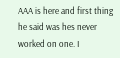AAA is here and first thing he said was hes never worked on one. I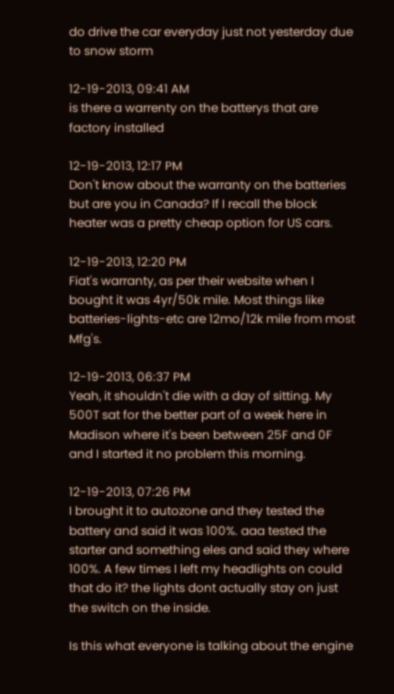do drive the car everyday just not yesterday due to snow storm

12-19-2013, 09:41 AM
is there a warrenty on the batterys that are factory installed

12-19-2013, 12:17 PM
Don't know about the warranty on the batteries but are you in Canada? If I recall the block heater was a pretty cheap option for US cars.

12-19-2013, 12:20 PM
Fiat's warranty, as per their website when I bought it was 4yr/50k mile. Most things like batteries-lights-etc are 12mo/12k mile from most Mfg's.

12-19-2013, 06:37 PM
Yeah, it shouldn't die with a day of sitting. My 500T sat for the better part of a week here in Madison where it's been between 25F and 0F and I started it no problem this morning.

12-19-2013, 07:26 PM
I brought it to autozone and they tested the battery and said it was 100%. aaa tested the starter and something eles and said they where 100%. A few times I left my headlights on could that do it? the lights dont actually stay on just the switch on the inside.

Is this what everyone is talking about the engine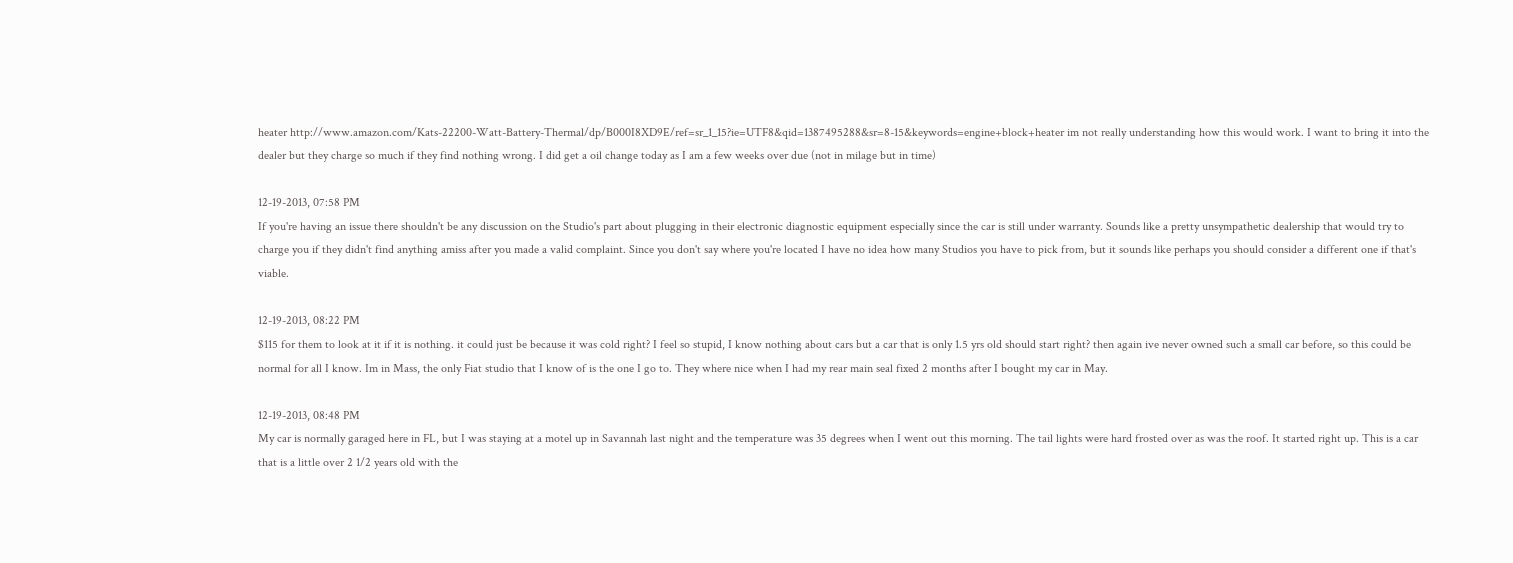heater http://www.amazon.com/Kats-22200-Watt-Battery-Thermal/dp/B000I8XD9E/ref=sr_1_15?ie=UTF8&qid=1387495288&sr=8-15&keywords=engine+block+heater im not really understanding how this would work. I want to bring it into the dealer but they charge so much if they find nothing wrong. I did get a oil change today as I am a few weeks over due (not in milage but in time)

12-19-2013, 07:58 PM
If you're having an issue there shouldn't be any discussion on the Studio's part about plugging in their electronic diagnostic equipment especially since the car is still under warranty. Sounds like a pretty unsympathetic dealership that would try to charge you if they didn't find anything amiss after you made a valid complaint. Since you don't say where you're located I have no idea how many Studios you have to pick from, but it sounds like perhaps you should consider a different one if that's viable.

12-19-2013, 08:22 PM
$115 for them to look at it if it is nothing. it could just be because it was cold right? I feel so stupid, I know nothing about cars but a car that is only 1.5 yrs old should start right? then again ive never owned such a small car before, so this could be normal for all I know. Im in Mass, the only Fiat studio that I know of is the one I go to. They where nice when I had my rear main seal fixed 2 months after I bought my car in May.

12-19-2013, 08:48 PM
My car is normally garaged here in FL, but I was staying at a motel up in Savannah last night and the temperature was 35 degrees when I went out this morning. The tail lights were hard frosted over as was the roof. It started right up. This is a car that is a little over 2 1/2 years old with the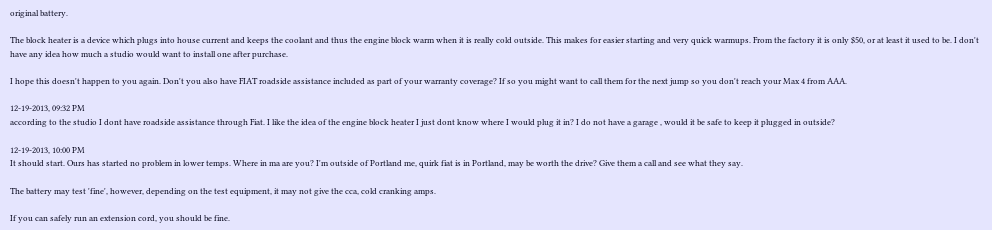original battery.

The block heater is a device which plugs into house current and keeps the coolant and thus the engine block warm when it is really cold outside. This makes for easier starting and very quick warmups. From the factory it is only $50, or at least it used to be. I don't have any idea how much a studio would want to install one after purchase.

I hope this doesn't happen to you again. Don't you also have FIAT roadside assistance included as part of your warranty coverage? If so you might want to call them for the next jump so you don't reach your Max 4 from AAA.

12-19-2013, 09:32 PM
according to the studio I dont have roadside assistance through Fiat. I like the idea of the engine block heater I just dont know where I would plug it in? I do not have a garage , would it be safe to keep it plugged in outside?

12-19-2013, 10:00 PM
It should start. Ours has started no problem in lower temps. Where in ma are you? I'm outside of Portland me, quirk fiat is in Portland, may be worth the drive? Give them a call and see what they say.

The battery may test 'fine', however, depending on the test equipment, it may not give the cca, cold cranking amps.

If you can safely run an extension cord, you should be fine.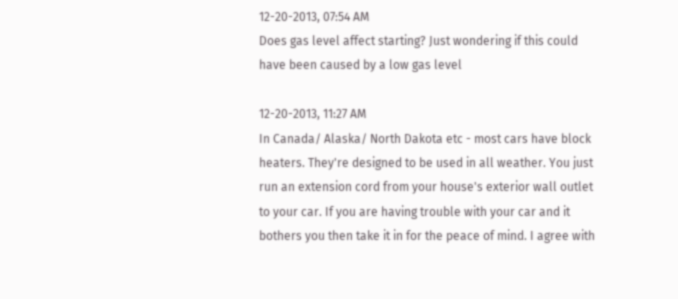12-20-2013, 07:54 AM
Does gas level affect starting? Just wondering if this could have been caused by a low gas level

12-20-2013, 11:27 AM
In Canada/ Alaska/ North Dakota etc - most cars have block heaters. They're designed to be used in all weather. You just run an extension cord from your house's exterior wall outlet to your car. If you are having trouble with your car and it bothers you then take it in for the peace of mind. I agree with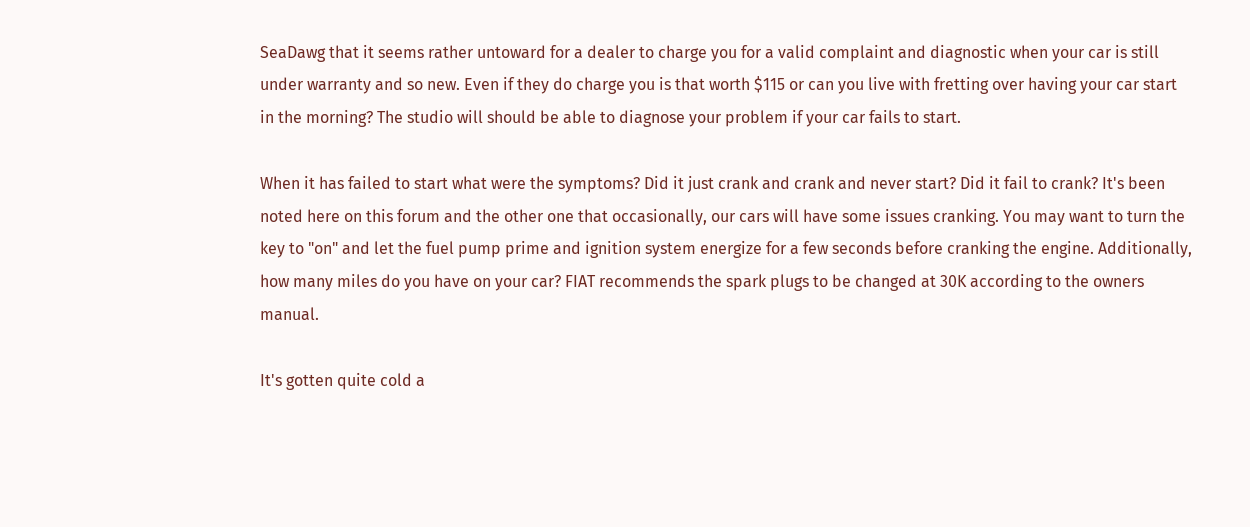SeaDawg that it seems rather untoward for a dealer to charge you for a valid complaint and diagnostic when your car is still under warranty and so new. Even if they do charge you is that worth $115 or can you live with fretting over having your car start in the morning? The studio will should be able to diagnose your problem if your car fails to start.

When it has failed to start what were the symptoms? Did it just crank and crank and never start? Did it fail to crank? It's been noted here on this forum and the other one that occasionally, our cars will have some issues cranking. You may want to turn the key to "on" and let the fuel pump prime and ignition system energize for a few seconds before cranking the engine. Additionally, how many miles do you have on your car? FIAT recommends the spark plugs to be changed at 30K according to the owners manual.

It's gotten quite cold a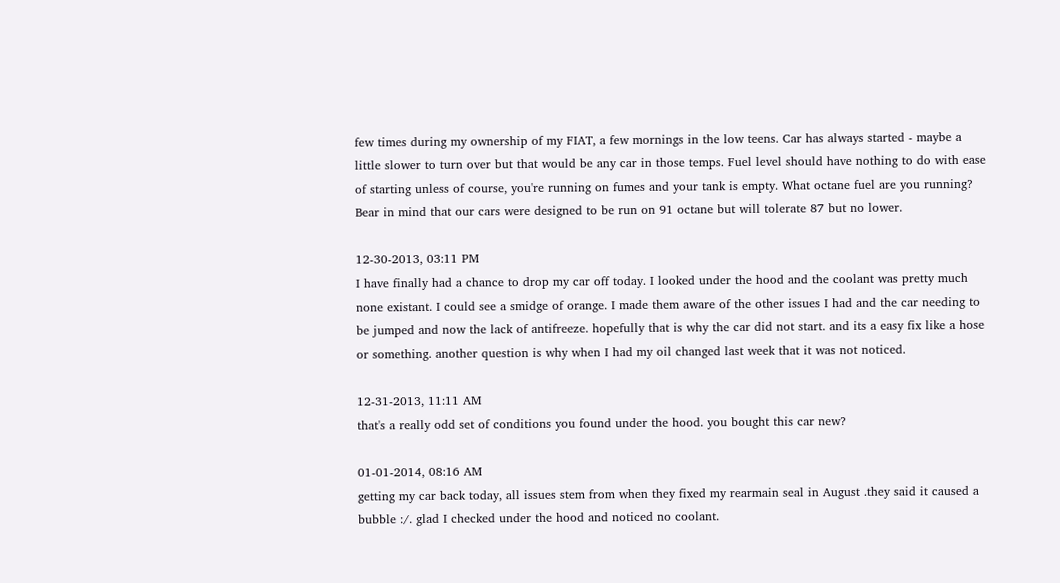few times during my ownership of my FIAT, a few mornings in the low teens. Car has always started - maybe a little slower to turn over but that would be any car in those temps. Fuel level should have nothing to do with ease of starting unless of course, you're running on fumes and your tank is empty. What octane fuel are you running? Bear in mind that our cars were designed to be run on 91 octane but will tolerate 87 but no lower.

12-30-2013, 03:11 PM
I have finally had a chance to drop my car off today. I looked under the hood and the coolant was pretty much none existant. I could see a smidge of orange. I made them aware of the other issues I had and the car needing to be jumped and now the lack of antifreeze. hopefully that is why the car did not start. and its a easy fix like a hose or something. another question is why when I had my oil changed last week that it was not noticed.

12-31-2013, 11:11 AM
that's a really odd set of conditions you found under the hood. you bought this car new?

01-01-2014, 08:16 AM
getting my car back today, all issues stem from when they fixed my rearmain seal in August .they said it caused a bubble :/. glad I checked under the hood and noticed no coolant.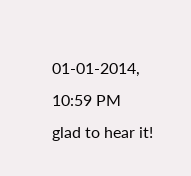01-01-2014, 10:59 PM
glad to hear it!